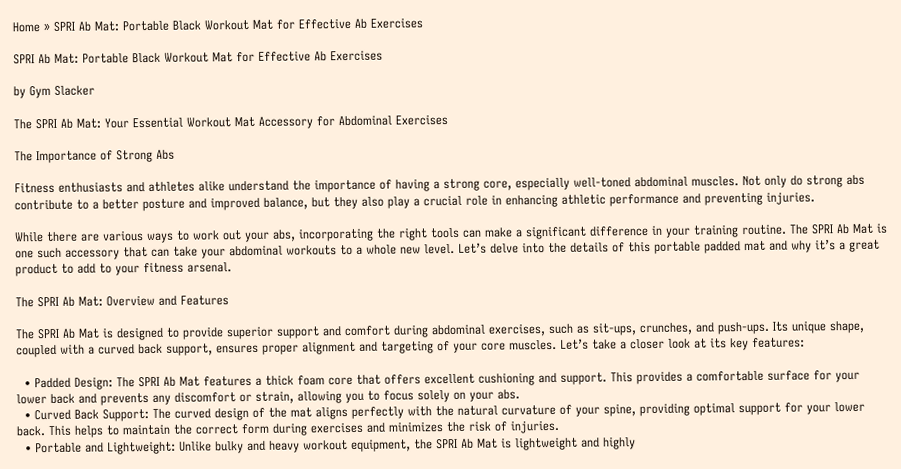Home » SPRI Ab Mat: Portable Black Workout Mat for Effective Ab Exercises

SPRI Ab Mat: Portable Black Workout Mat for Effective Ab Exercises

by Gym Slacker

The SPRI Ab Mat: Your Essential Workout Mat Accessory for Abdominal Exercises

The Importance of Strong Abs

Fitness enthusiasts and athletes alike understand the importance of having a strong core, especially well-toned abdominal muscles. Not only do strong abs contribute to a better posture and improved balance, but they also play a crucial role in enhancing athletic performance and preventing injuries.

While there are various ways to work out your abs, incorporating the right tools can make a significant difference in your training routine. The SPRI Ab Mat is one such accessory that can take your abdominal workouts to a whole new level. Let’s delve into the details of this portable padded mat and why it’s a great product to add to your fitness arsenal.

The SPRI Ab Mat: Overview and Features

The SPRI Ab Mat is designed to provide superior support and comfort during abdominal exercises, such as sit-ups, crunches, and push-ups. Its unique shape, coupled with a curved back support, ensures proper alignment and targeting of your core muscles. Let’s take a closer look at its key features:

  • Padded Design: The SPRI Ab Mat features a thick foam core that offers excellent cushioning and support. This provides a comfortable surface for your lower back and prevents any discomfort or strain, allowing you to focus solely on your abs.
  • Curved Back Support: The curved design of the mat aligns perfectly with the natural curvature of your spine, providing optimal support for your lower back. This helps to maintain the correct form during exercises and minimizes the risk of injuries.
  • Portable and Lightweight: Unlike bulky and heavy workout equipment, the SPRI Ab Mat is lightweight and highly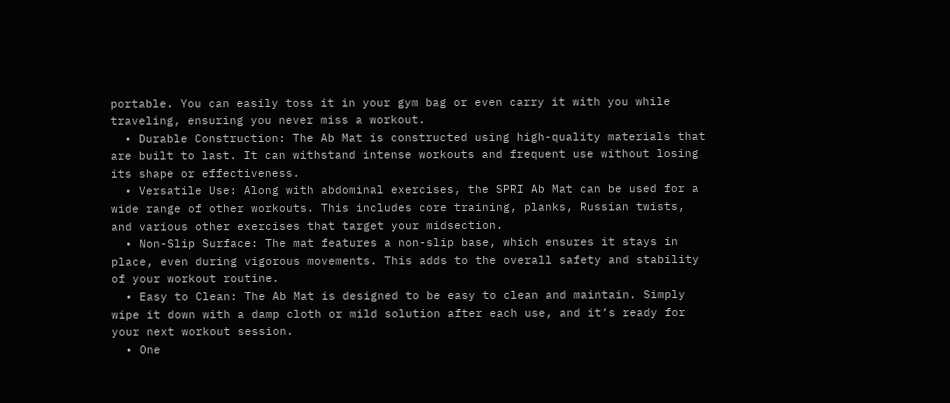portable. You can easily toss it in your gym bag or even carry it with you while traveling, ensuring you never miss a workout.
  • Durable Construction: The Ab Mat is constructed using high-quality materials that are built to last. It can withstand intense workouts and frequent use without losing its shape or effectiveness.
  • Versatile Use: Along with abdominal exercises, the SPRI Ab Mat can be used for a wide range of other workouts. This includes core training, planks, Russian twists, and various other exercises that target your midsection.
  • Non-Slip Surface: The mat features a non-slip base, which ensures it stays in place, even during vigorous movements. This adds to the overall safety and stability of your workout routine.
  • Easy to Clean: The Ab Mat is designed to be easy to clean and maintain. Simply wipe it down with a damp cloth or mild solution after each use, and it’s ready for your next workout session.
  • One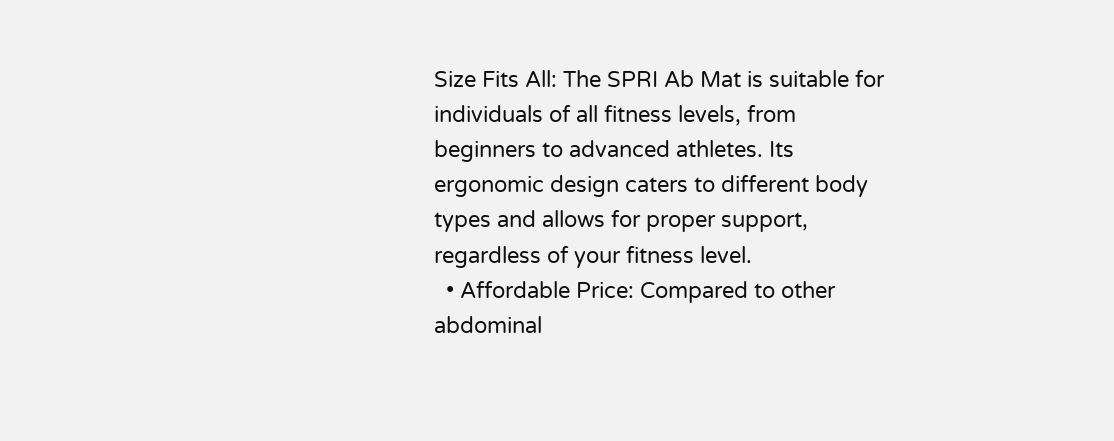Size Fits All: The SPRI Ab Mat is suitable for individuals of all fitness levels, from beginners to advanced athletes. Its ergonomic design caters to different body types and allows for proper support, regardless of your fitness level.
  • Affordable Price: Compared to other abdominal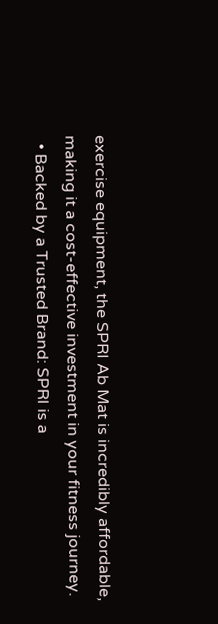exercise equipment, the SPRI Ab Mat is incredibly affordable, making it a cost-effective investment in your fitness journey.
  • Backed by a Trusted Brand: SPRI is a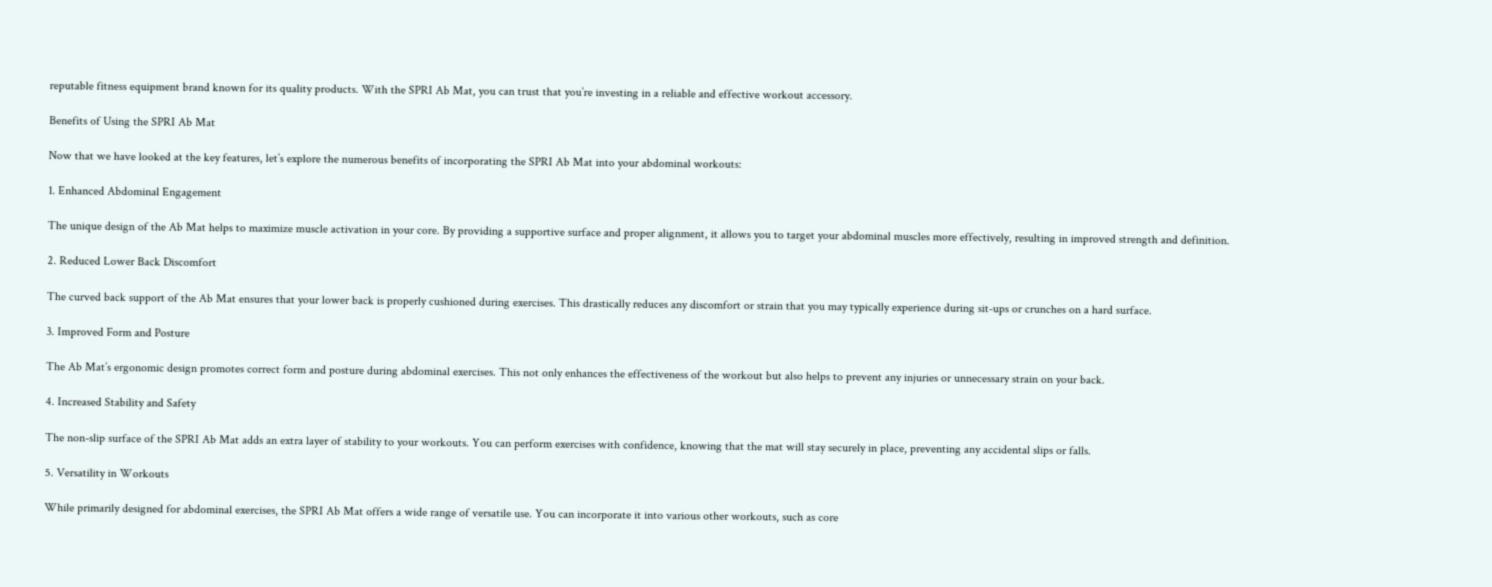reputable fitness equipment brand known for its quality products. With the SPRI Ab Mat, you can trust that you’re investing in a reliable and effective workout accessory.

Benefits of Using the SPRI Ab Mat

Now that we have looked at the key features, let’s explore the numerous benefits of incorporating the SPRI Ab Mat into your abdominal workouts:

1. Enhanced Abdominal Engagement

The unique design of the Ab Mat helps to maximize muscle activation in your core. By providing a supportive surface and proper alignment, it allows you to target your abdominal muscles more effectively, resulting in improved strength and definition.

2. Reduced Lower Back Discomfort

The curved back support of the Ab Mat ensures that your lower back is properly cushioned during exercises. This drastically reduces any discomfort or strain that you may typically experience during sit-ups or crunches on a hard surface.

3. Improved Form and Posture

The Ab Mat’s ergonomic design promotes correct form and posture during abdominal exercises. This not only enhances the effectiveness of the workout but also helps to prevent any injuries or unnecessary strain on your back.

4. Increased Stability and Safety

The non-slip surface of the SPRI Ab Mat adds an extra layer of stability to your workouts. You can perform exercises with confidence, knowing that the mat will stay securely in place, preventing any accidental slips or falls.

5. Versatility in Workouts

While primarily designed for abdominal exercises, the SPRI Ab Mat offers a wide range of versatile use. You can incorporate it into various other workouts, such as core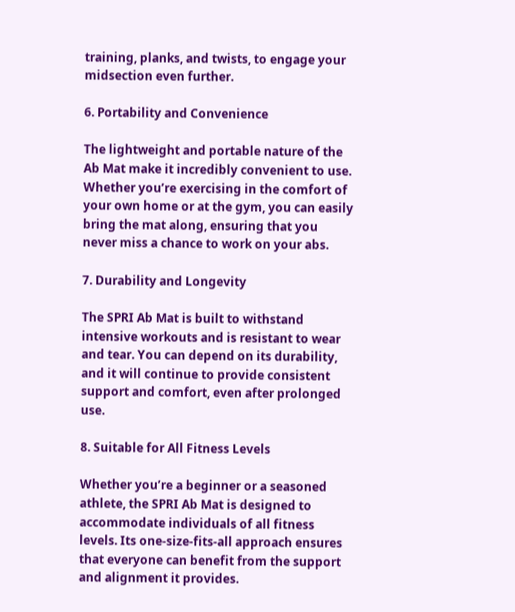training, planks, and twists, to engage your midsection even further.

6. Portability and Convenience

The lightweight and portable nature of the Ab Mat make it incredibly convenient to use. Whether you’re exercising in the comfort of your own home or at the gym, you can easily bring the mat along, ensuring that you never miss a chance to work on your abs.

7. Durability and Longevity

The SPRI Ab Mat is built to withstand intensive workouts and is resistant to wear and tear. You can depend on its durability, and it will continue to provide consistent support and comfort, even after prolonged use.

8. Suitable for All Fitness Levels

Whether you’re a beginner or a seasoned athlete, the SPRI Ab Mat is designed to accommodate individuals of all fitness levels. Its one-size-fits-all approach ensures that everyone can benefit from the support and alignment it provides.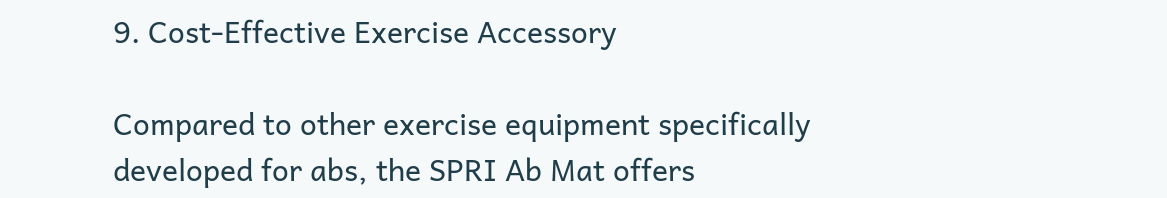9. Cost-Effective Exercise Accessory

Compared to other exercise equipment specifically developed for abs, the SPRI Ab Mat offers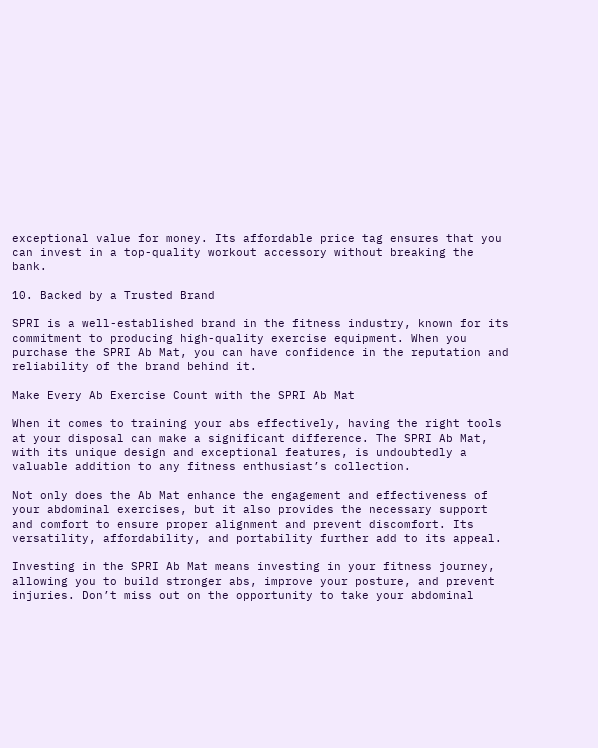exceptional value for money. Its affordable price tag ensures that you can invest in a top-quality workout accessory without breaking the bank.

10. Backed by a Trusted Brand

SPRI is a well-established brand in the fitness industry, known for its commitment to producing high-quality exercise equipment. When you purchase the SPRI Ab Mat, you can have confidence in the reputation and reliability of the brand behind it.

Make Every Ab Exercise Count with the SPRI Ab Mat

When it comes to training your abs effectively, having the right tools at your disposal can make a significant difference. The SPRI Ab Mat, with its unique design and exceptional features, is undoubtedly a valuable addition to any fitness enthusiast’s collection.

Not only does the Ab Mat enhance the engagement and effectiveness of your abdominal exercises, but it also provides the necessary support and comfort to ensure proper alignment and prevent discomfort. Its versatility, affordability, and portability further add to its appeal.

Investing in the SPRI Ab Mat means investing in your fitness journey, allowing you to build stronger abs, improve your posture, and prevent injuries. Don’t miss out on the opportunity to take your abdominal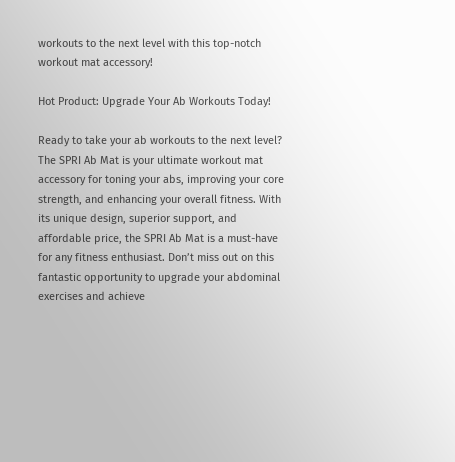workouts to the next level with this top-notch workout mat accessory!

Hot Product: Upgrade Your Ab Workouts Today!

Ready to take your ab workouts to the next level? The SPRI Ab Mat is your ultimate workout mat accessory for toning your abs, improving your core strength, and enhancing your overall fitness. With its unique design, superior support, and affordable price, the SPRI Ab Mat is a must-have for any fitness enthusiast. Don’t miss out on this fantastic opportunity to upgrade your abdominal exercises and achieve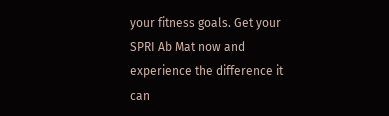your fitness goals. Get your SPRI Ab Mat now and experience the difference it can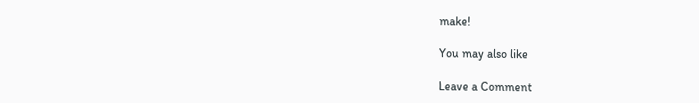make!

You may also like

Leave a Comment